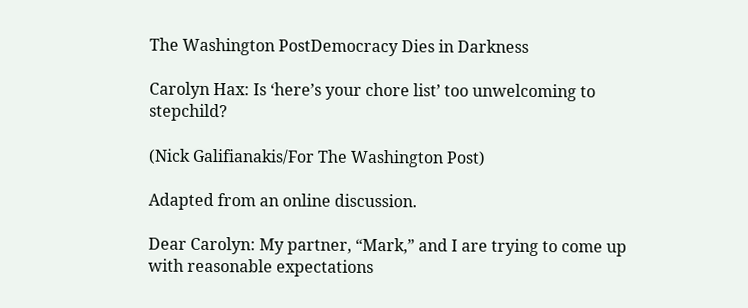The Washington PostDemocracy Dies in Darkness

Carolyn Hax: Is ‘here’s your chore list’ too unwelcoming to stepchild?

(Nick Galifianakis/For The Washington Post)

Adapted from an online discussion.

Dear Carolyn: My partner, “Mark,” and I are trying to come up with reasonable expectations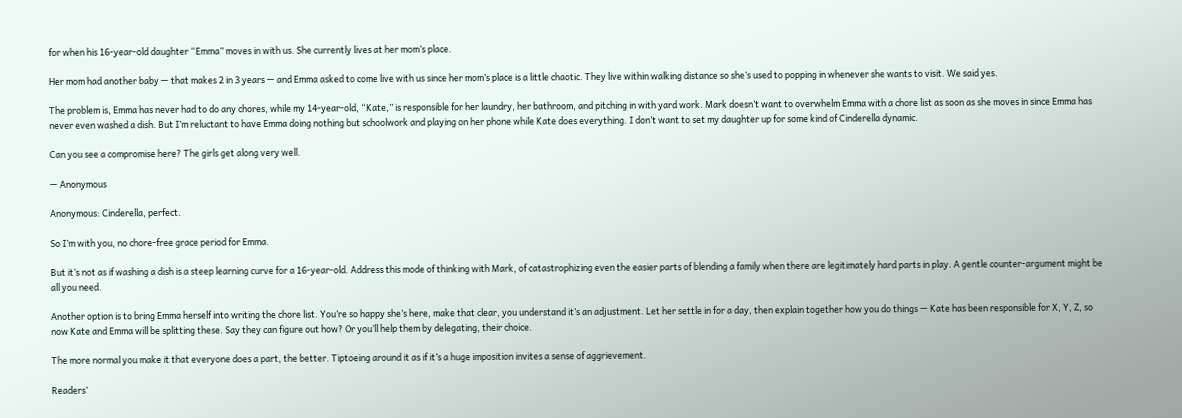for when his 16-year-old daughter “Emma” moves in with us. She currently lives at her mom’s place.

Her mom had another baby — that makes 2 in 3 years — and Emma asked to come live with us since her mom’s place is a little chaotic. They live within walking distance so she’s used to popping in whenever she wants to visit. We said yes.

The problem is, Emma has never had to do any chores, while my 14-year-old, “Kate,” is responsible for her laundry, her bathroom, and pitching in with yard work. Mark doesn’t want to overwhelm Emma with a chore list as soon as she moves in since Emma has never even washed a dish. But I’m reluctant to have Emma doing nothing but schoolwork and playing on her phone while Kate does everything. I don’t want to set my daughter up for some kind of Cinderella dynamic.

Can you see a compromise here? The girls get along very well.

— Anonymous

Anonymous: Cinderella, perfect.

So I’m with you, no chore-free grace period for Emma.

But it’s not as if washing a dish is a steep learning curve for a 16-year-old. Address this mode of thinking with Mark, of catastrophizing even the easier parts of blending a family when there are legitimately hard parts in play. A gentle counter-argument might be all you need.

Another option is to bring Emma herself into writing the chore list. You’re so happy she’s here, make that clear, you understand it’s an adjustment. Let her settle in for a day, then explain together how you do things — Kate has been responsible for X, Y, Z, so now Kate and Emma will be splitting these. Say they can figure out how? Or you’ll help them by delegating, their choice.

The more normal you make it that everyone does a part, the better. Tiptoeing around it as if it’s a huge imposition invites a sense of aggrievement.

Readers’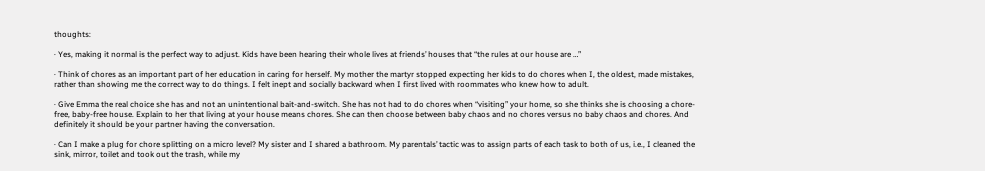thoughts:

· Yes, making it normal is the perfect way to adjust. Kids have been hearing their whole lives at friends’ houses that “the rules at our house are …”

· Think of chores as an important part of her education in caring for herself. My mother the martyr stopped expecting her kids to do chores when I, the oldest, made mistakes, rather than showing me the correct way to do things. I felt inept and socially backward when I first lived with roommates who knew how to adult.

· Give Emma the real choice she has and not an unintentional bait-and-switch. She has not had to do chores when “visiting” your home, so she thinks she is choosing a chore-free, baby-free house. Explain to her that living at your house means chores. She can then choose between baby chaos and no chores versus no baby chaos and chores. And definitely it should be your partner having the conversation.

· Can I make a plug for chore splitting on a micro level? My sister and I shared a bathroom. My parentals’ tactic was to assign parts of each task to both of us, i.e., I cleaned the sink, mirror, toilet and took out the trash, while my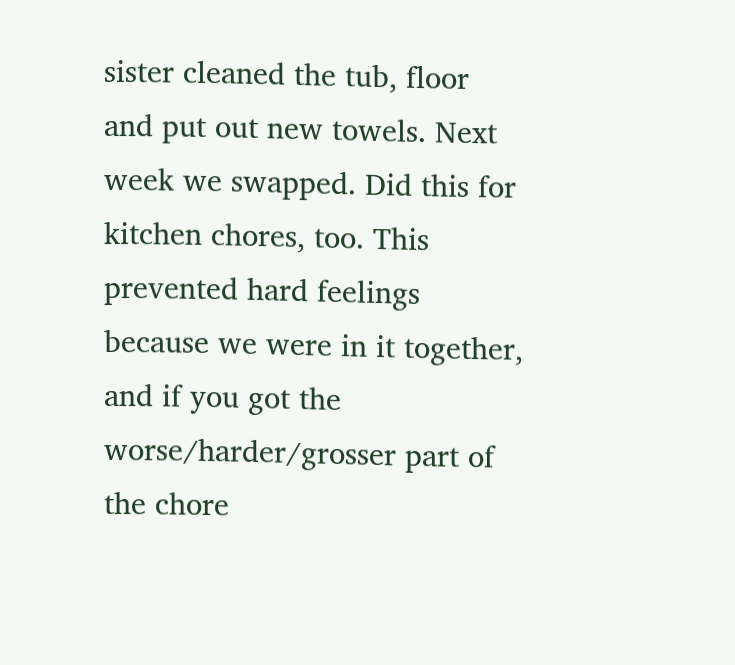sister cleaned the tub, floor and put out new towels. Next week we swapped. Did this for kitchen chores, too. This prevented hard feelings because we were in it together, and if you got the worse/harder/grosser part of the chore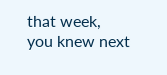that week, you knew next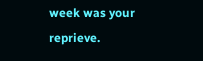week was your reprieve.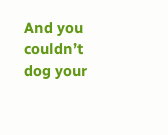And you couldn’t dog your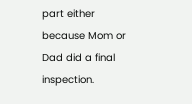part either because Mom or Dad did a final inspection.